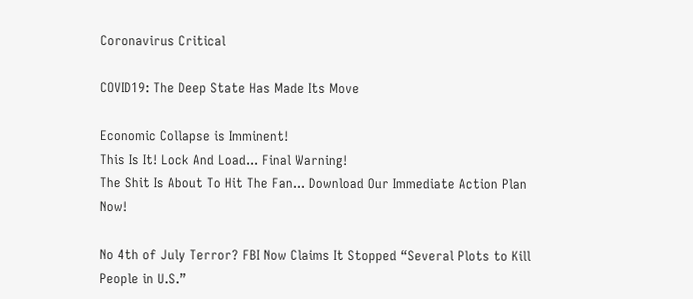Coronavirus Critical

COVID19: The Deep State Has Made Its Move

Economic Collapse is Imminent!
This Is It! Lock And Load... Final Warning!
The Shit Is About To Hit The Fan... Download Our Immediate Action Plan Now!

No 4th of July Terror? FBI Now Claims It Stopped “Several Plots to Kill People in U.S.”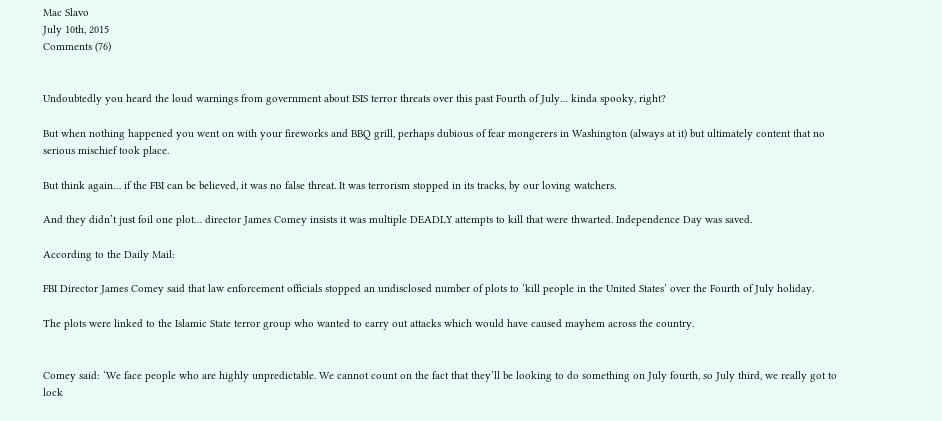Mac Slavo
July 10th, 2015
Comments (76)


Undoubtedly you heard the loud warnings from government about ISIS terror threats over this past Fourth of July… kinda spooky, right?

But when nothing happened you went on with your fireworks and BBQ grill, perhaps dubious of fear mongerers in Washington (always at it) but ultimately content that no serious mischief took place.

But think again… if the FBI can be believed, it was no false threat. It was terrorism stopped in its tracks, by our loving watchers.

And they didn’t just foil one plot… director James Comey insists it was multiple DEADLY attempts to kill that were thwarted. Independence Day was saved.

According to the Daily Mail:

FBI Director James Comey said that law enforcement officials stopped an undisclosed number of plots to ‘kill people in the United States’ over the Fourth of July holiday.

The plots were linked to the Islamic State terror group who wanted to carry out attacks which would have caused mayhem across the country.


Comey said: ‘We face people who are highly unpredictable. We cannot count on the fact that they’ll be looking to do something on July fourth, so July third, we really got to lock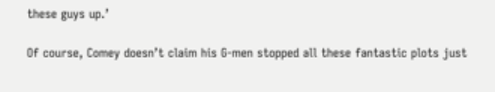these guys up.’

Of course, Comey doesn’t claim his G-men stopped all these fantastic plots just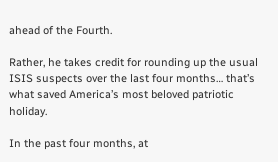ahead of the Fourth.

Rather, he takes credit for rounding up the usual ISIS suspects over the last four months… that’s what saved America’s most beloved patriotic holiday.

In the past four months, at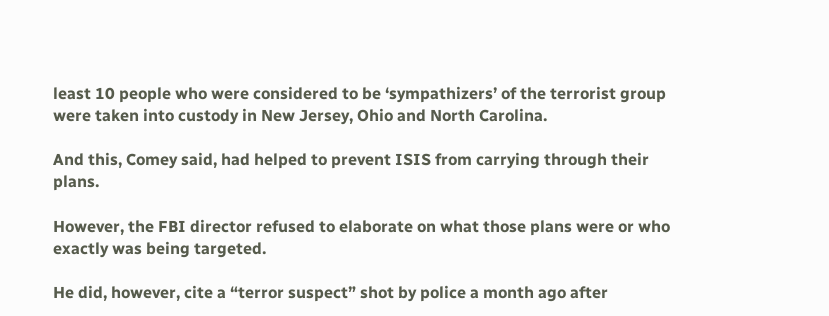least 10 people who were considered to be ‘sympathizers’ of the terrorist group were taken into custody in New Jersey, Ohio and North Carolina.

And this, Comey said, had helped to prevent ISIS from carrying through their plans.

However, the FBI director refused to elaborate on what those plans were or who exactly was being targeted.

He did, however, cite a “terror suspect” shot by police a month ago after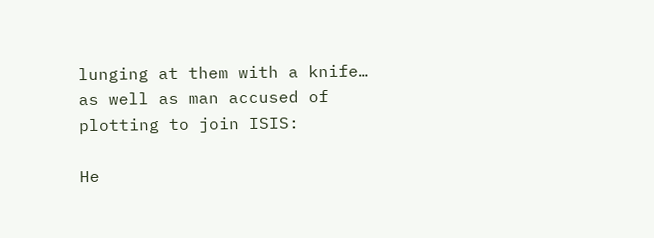lunging at them with a knife… as well as man accused of plotting to join ISIS:

He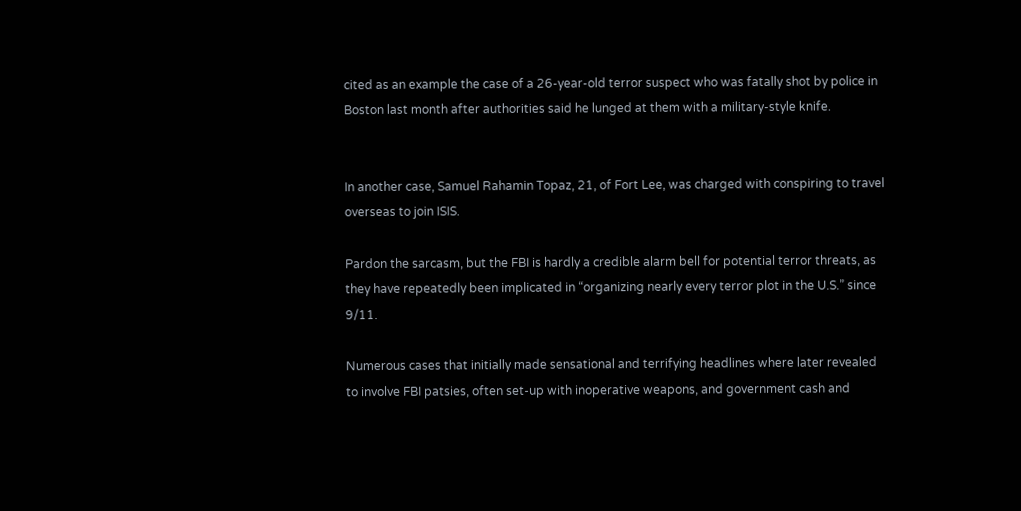cited as an example the case of a 26-year-old terror suspect who was fatally shot by police in Boston last month after authorities said he lunged at them with a military-style knife.


In another case, Samuel Rahamin Topaz, 21, of Fort Lee, was charged with conspiring to travel overseas to join ISIS.

Pardon the sarcasm, but the FBI is hardly a credible alarm bell for potential terror threats, as they have repeatedly been implicated in “organizing nearly every terror plot in the U.S.” since 9/11.

Numerous cases that initially made sensational and terrifying headlines where later revealed to involve FBI patsies, often set-up with inoperative weapons, and government cash and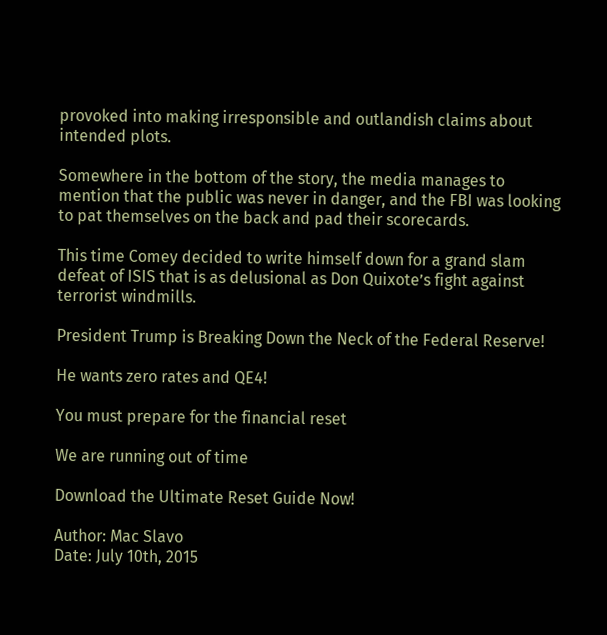provoked into making irresponsible and outlandish claims about intended plots.

Somewhere in the bottom of the story, the media manages to mention that the public was never in danger, and the FBI was looking to pat themselves on the back and pad their scorecards.

This time Comey decided to write himself down for a grand slam defeat of ISIS that is as delusional as Don Quixote’s fight against terrorist windmills.

President Trump is Breaking Down the Neck of the Federal Reserve!

He wants zero rates and QE4!

You must prepare for the financial reset

We are running out of time

Download the Ultimate Reset Guide Now!

Author: Mac Slavo
Date: July 10th, 2015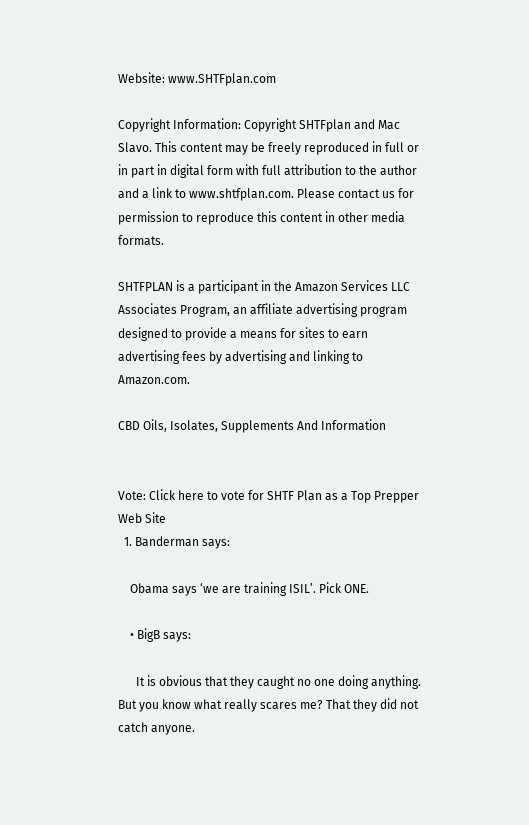Website: www.SHTFplan.com

Copyright Information: Copyright SHTFplan and Mac Slavo. This content may be freely reproduced in full or in part in digital form with full attribution to the author and a link to www.shtfplan.com. Please contact us for permission to reproduce this content in other media formats.

SHTFPLAN is a participant in the Amazon Services LLC Associates Program, an affiliate advertising program designed to provide a means for sites to earn advertising fees by advertising and linking to Amazon.com.

CBD Oils, Isolates, Supplements And Information


Vote: Click here to vote for SHTF Plan as a Top Prepper Web Site
  1. Banderman says:

    Obama says ‘we are training ISIL’. Pick ONE.

    • BigB says:

      It is obvious that they caught no one doing anything. But you know what really scares me? That they did not catch anyone.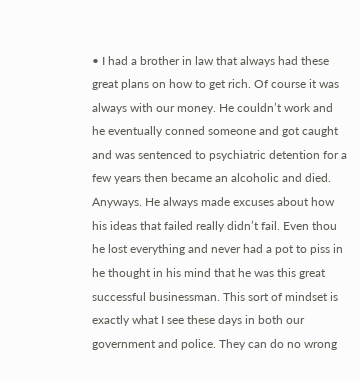• I had a brother in law that always had these great plans on how to get rich. Of course it was always with our money. He couldn’t work and he eventually conned someone and got caught and was sentenced to psychiatric detention for a few years then became an alcoholic and died. Anyways. He always made excuses about how his ideas that failed really didn’t fail. Even thou he lost everything and never had a pot to piss in he thought in his mind that he was this great successful businessman. This sort of mindset is exactly what I see these days in both our government and police. They can do no wrong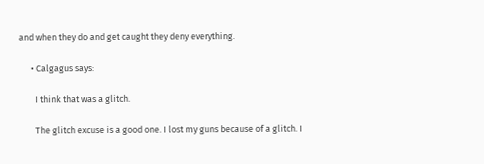and when they do and get caught they deny everything.

      • Calgagus says:

        I think that was a glitch.

        The glitch excuse is a good one. I lost my guns because of a glitch. I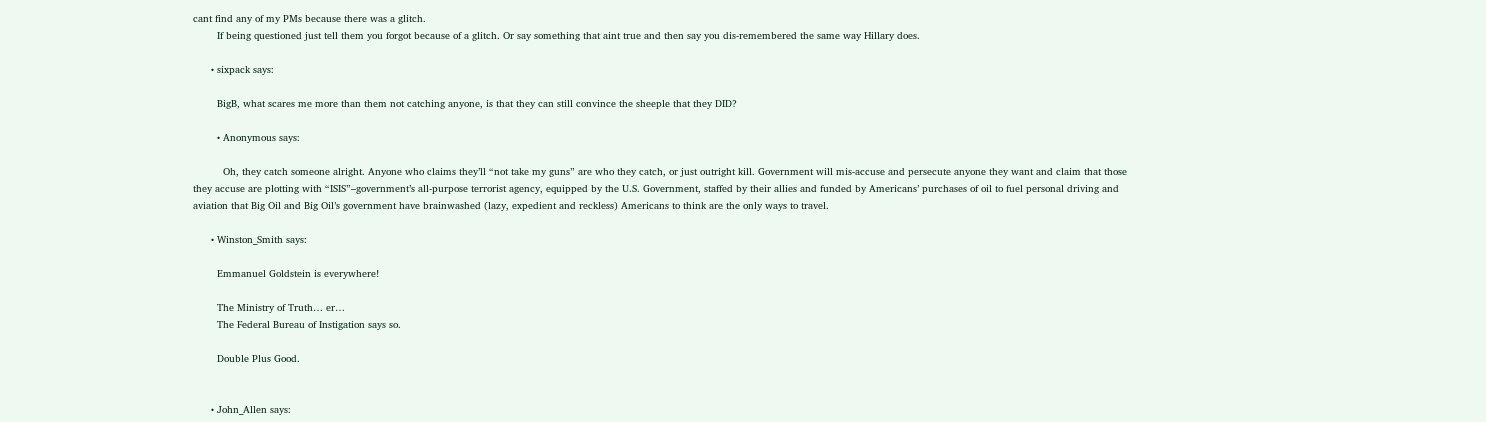cant find any of my PMs because there was a glitch.
        If being questioned just tell them you forgot because of a glitch. Or say something that aint true and then say you dis-remembered the same way Hillary does.

      • sixpack says:

        BigB, what scares me more than them not catching anyone, is that they can still convince the sheeple that they DID?

        • Anonymous says:

          Oh, they catch someone alright. Anyone who claims they’ll “not take my guns” are who they catch, or just outright kill. Government will mis-accuse and persecute anyone they want and claim that those they accuse are plotting with “ISIS”–government’s all-purpose terrorist agency, equipped by the U.S. Government, staffed by their allies and funded by Americans’ purchases of oil to fuel personal driving and aviation that Big Oil and Big Oil’s government have brainwashed (lazy, expedient and reckless) Americans to think are the only ways to travel.

      • Winston_Smith says:

        Emmanuel Goldstein is everywhere!

        The Ministry of Truth… er…
        The Federal Bureau of Instigation says so.

        Double Plus Good.


      • John_Allen says: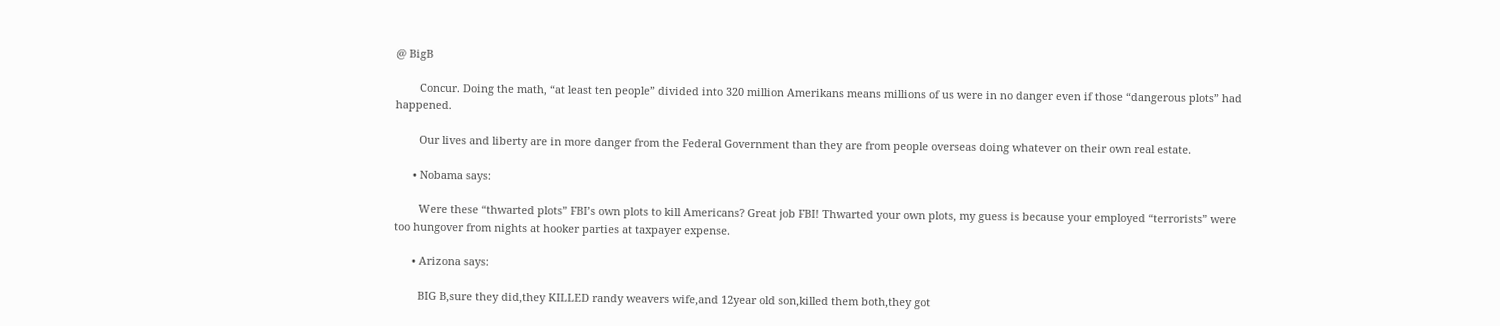@ BigB

        Concur. Doing the math, “at least ten people” divided into 320 million Amerikans means millions of us were in no danger even if those “dangerous plots” had happened.

        Our lives and liberty are in more danger from the Federal Government than they are from people overseas doing whatever on their own real estate.

      • Nobama says:

        Were these “thwarted plots” FBI’s own plots to kill Americans? Great job FBI! Thwarted your own plots, my guess is because your employed “terrorists” were too hungover from nights at hooker parties at taxpayer expense.

      • Arizona says:

        BIG B,sure they did,they KILLED randy weavers wife,and 12year old son,killed them both,they got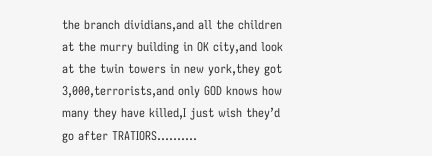the branch dividians,and all the children at the murry building in OK city,and look at the twin towers in new york,they got 3,000,terrorists,and only GOD knows how many they have killed,I just wish they’d go after TRATIORS……….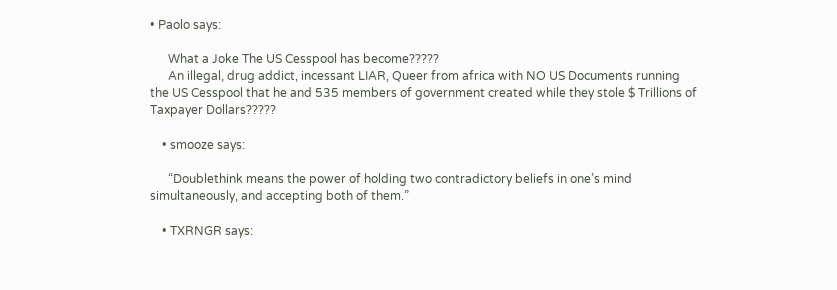• Paolo says:

      What a Joke The US Cesspool has become?????
      An illegal, drug addict, incessant LIAR, Queer from africa with NO US Documents running the US Cesspool that he and 535 members of government created while they stole $ Trillions of Taxpayer Dollars?????

    • smooze says:

      “Doublethink means the power of holding two contradictory beliefs in one’s mind simultaneously, and accepting both of them.”

    • TXRNGR says: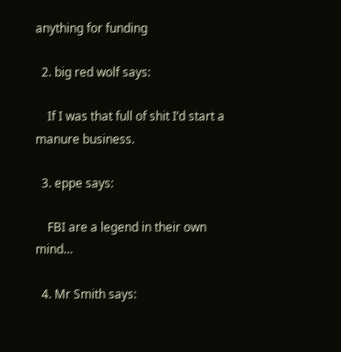anything for funding

  2. big red wolf says:

    If I was that full of shit I’d start a manure business.

  3. eppe says:

    FBI are a legend in their own mind…

  4. Mr Smith says: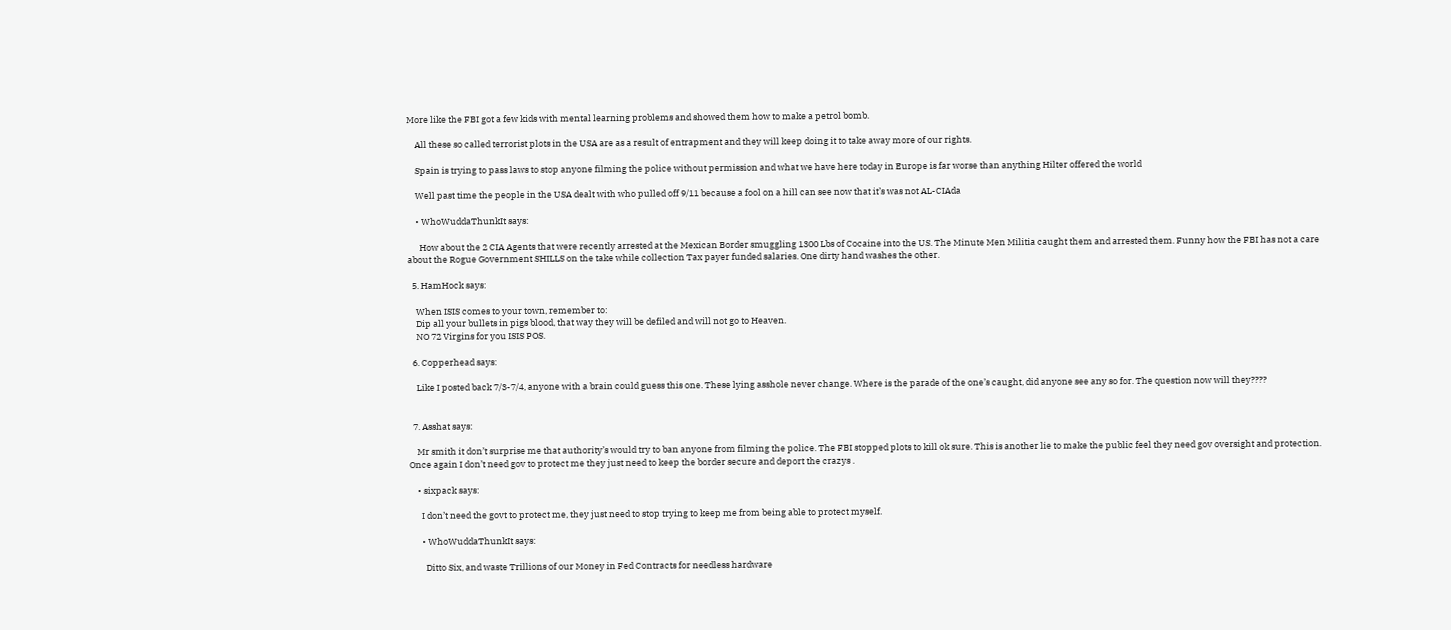More like the FBI got a few kids with mental learning problems and showed them how to make a petrol bomb.

    All these so called terrorist plots in the USA are as a result of entrapment and they will keep doing it to take away more of our rights.

    Spain is trying to pass laws to stop anyone filming the police without permission and what we have here today in Europe is far worse than anything Hilter offered the world

    Well past time the people in the USA dealt with who pulled off 9/11 because a fool on a hill can see now that it’s was not AL-CIAda

    • WhoWuddaThunkIt says:

      How about the 2 CIA Agents that were recently arrested at the Mexican Border smuggling 1300 Lbs of Cocaine into the US. The Minute Men Militia caught them and arrested them. Funny how the FBI has not a care about the Rogue Government SHILLS on the take while collection Tax payer funded salaries. One dirty hand washes the other.

  5. HamHock says:

    When ISIS comes to your town, remember to:
    Dip all your bullets in pigs blood, that way they will be defiled and will not go to Heaven.
    NO 72 Virgins for you ISIS POS.

  6. Copperhead says:

    Like I posted back 7/3-7/4, anyone with a brain could guess this one. These lying asshole never change. Where is the parade of the one’s caught, did anyone see any so for. The question now will they????


  7. Asshat says:

    Mr smith it don’t surprise me that authority’s would try to ban anyone from filming the police. The FBI stopped plots to kill ok sure. This is another lie to make the public feel they need gov oversight and protection. Once again I don’t need gov to protect me they just need to keep the border secure and deport the crazys .

    • sixpack says:

      I don’t need the govt to protect me, they just need to stop trying to keep me from being able to protect myself.

      • WhoWuddaThunkIt says:

        Ditto Six, and waste Trillions of our Money in Fed Contracts for needless hardware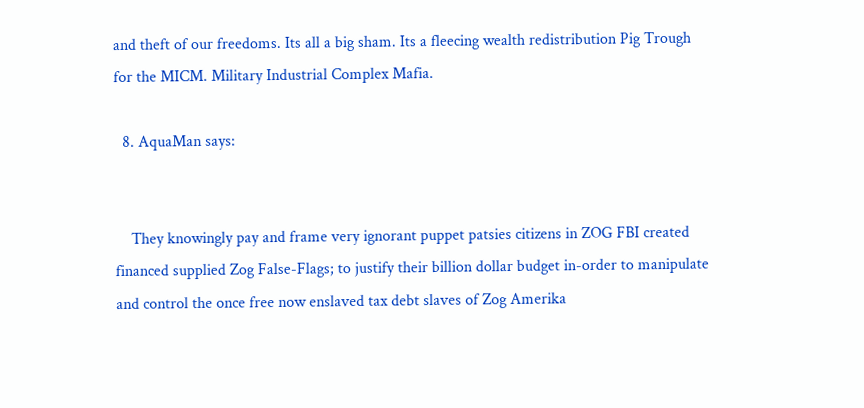and theft of our freedoms. Its all a big sham. Its a fleecing wealth redistribution Pig Trough for the MICM. Military Industrial Complex Mafia.

  8. AquaMan says:


    They knowingly pay and frame very ignorant puppet patsies citizens in ZOG FBI created financed supplied Zog False-Flags; to justify their billion dollar budget in-order to manipulate and control the once free now enslaved tax debt slaves of Zog Amerika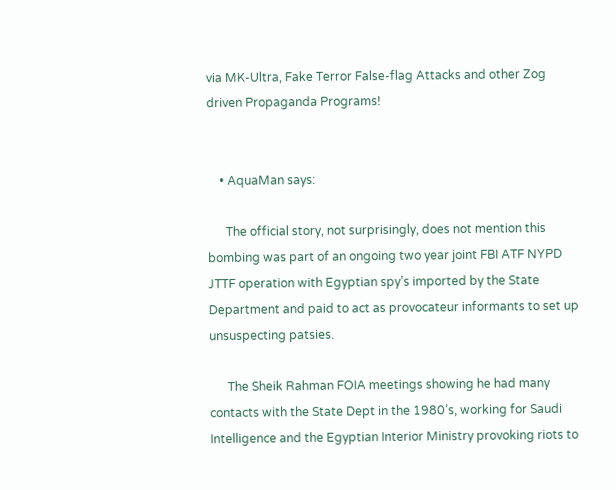via MK-Ultra, Fake Terror False-flag Attacks and other Zog driven Propaganda Programs!


    • AquaMan says:

      The official story, not surprisingly, does not mention this bombing was part of an ongoing two year joint FBI ATF NYPD JTTF operation with Egyptian spy’s imported by the State Department and paid to act as provocateur informants to set up unsuspecting patsies.

      The Sheik Rahman FOIA meetings showing he had many contacts with the State Dept in the 1980’s, working for Saudi Intelligence and the Egyptian Interior Ministry provoking riots to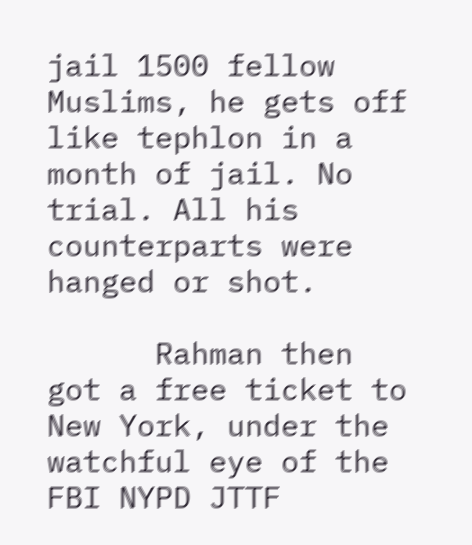jail 1500 fellow Muslims, he gets off like tephlon in a month of jail. No trial. All his counterparts were hanged or shot.

      Rahman then got a free ticket to New York, under the watchful eye of the FBI NYPD JTTF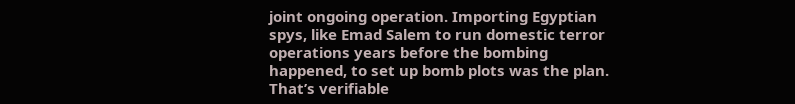joint ongoing operation. Importing Egyptian spys, like Emad Salem to run domestic terror operations years before the bombing happened, to set up bomb plots was the plan. That’s verifiable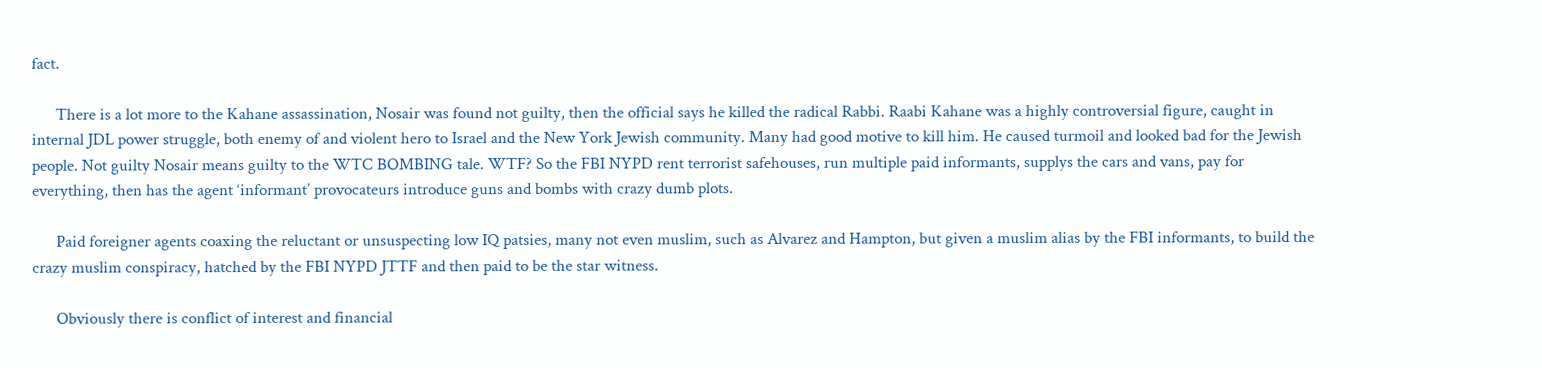fact.

      There is a lot more to the Kahane assassination, Nosair was found not guilty, then the official says he killed the radical Rabbi. Raabi Kahane was a highly controversial figure, caught in internal JDL power struggle, both enemy of and violent hero to Israel and the New York Jewish community. Many had good motive to kill him. He caused turmoil and looked bad for the Jewish people. Not guilty Nosair means guilty to the WTC BOMBING tale. WTF? So the FBI NYPD rent terrorist safehouses, run multiple paid informants, supplys the cars and vans, pay for everything, then has the agent ‘informant’ provocateurs introduce guns and bombs with crazy dumb plots.

      Paid foreigner agents coaxing the reluctant or unsuspecting low IQ patsies, many not even muslim, such as Alvarez and Hampton, but given a muslim alias by the FBI informants, to build the crazy muslim conspiracy, hatched by the FBI NYPD JTTF and then paid to be the star witness.

      Obviously there is conflict of interest and financial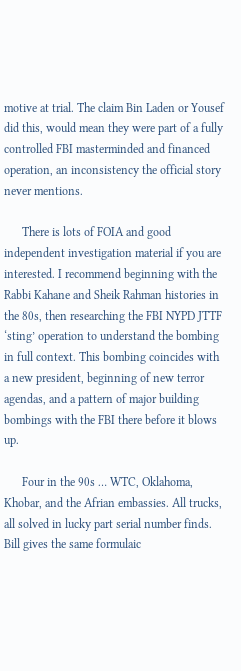motive at trial. The claim Bin Laden or Yousef did this, would mean they were part of a fully controlled FBI masterminded and financed operation, an inconsistency the official story never mentions.

      There is lots of FOIA and good independent investigation material if you are interested. I recommend beginning with the Rabbi Kahane and Sheik Rahman histories in the 80s, then researching the FBI NYPD JTTF ‘sting’ operation to understand the bombing in full context. This bombing coincides with a new president, beginning of new terror agendas, and a pattern of major building bombings with the FBI there before it blows up.

      Four in the 90s … WTC, Oklahoma, Khobar, and the Afrian embassies. All trucks, all solved in lucky part serial number finds. Bill gives the same formulaic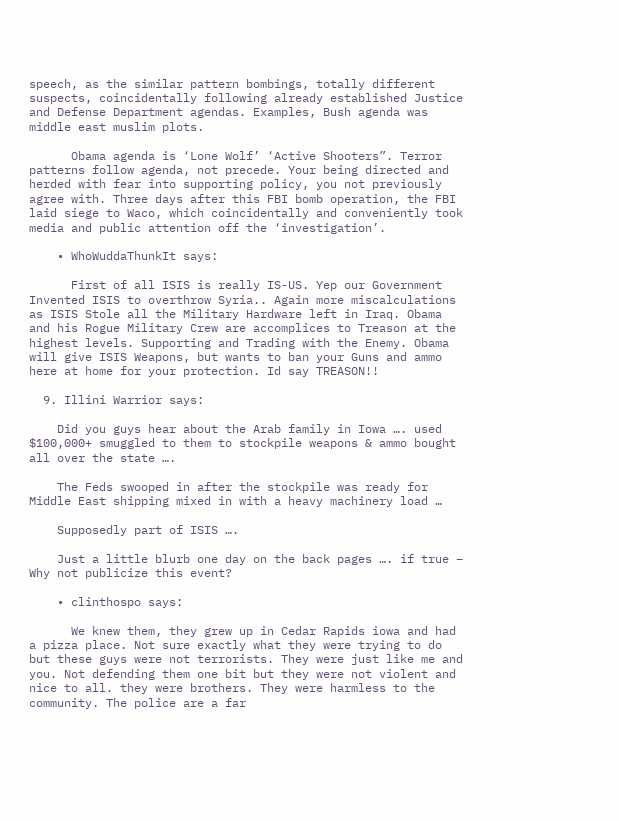speech, as the similar pattern bombings, totally different suspects, coincidentally following already established Justice and Defense Department agendas. Examples, Bush agenda was middle east muslim plots.

      Obama agenda is ‘Lone Wolf’ ‘Active Shooters”. Terror patterns follow agenda, not precede. Your being directed and herded with fear into supporting policy, you not previously agree with. Three days after this FBI bomb operation, the FBI laid siege to Waco, which coincidentally and conveniently took media and public attention off the ‘investigation’.

    • WhoWuddaThunkIt says:

      First of all ISIS is really IS-US. Yep our Government Invented ISIS to overthrow Syria.. Again more miscalculations as ISIS Stole all the Military Hardware left in Iraq. Obama and his Rogue Military Crew are accomplices to Treason at the highest levels. Supporting and Trading with the Enemy. Obama will give ISIS Weapons, but wants to ban your Guns and ammo here at home for your protection. Id say TREASON!!

  9. Illini Warrior says:

    Did you guys hear about the Arab family in Iowa …. used $100,000+ smuggled to them to stockpile weapons & ammo bought all over the state ….

    The Feds swooped in after the stockpile was ready for Middle East shipping mixed in with a heavy machinery load …

    Supposedly part of ISIS ….

    Just a little blurb one day on the back pages …. if true – Why not publicize this event?

    • clinthospo says:

      We knew them, they grew up in Cedar Rapids iowa and had a pizza place. Not sure exactly what they were trying to do but these guys were not terrorists. They were just like me and you. Not defending them one bit but they were not violent and nice to all. they were brothers. They were harmless to the community. The police are a far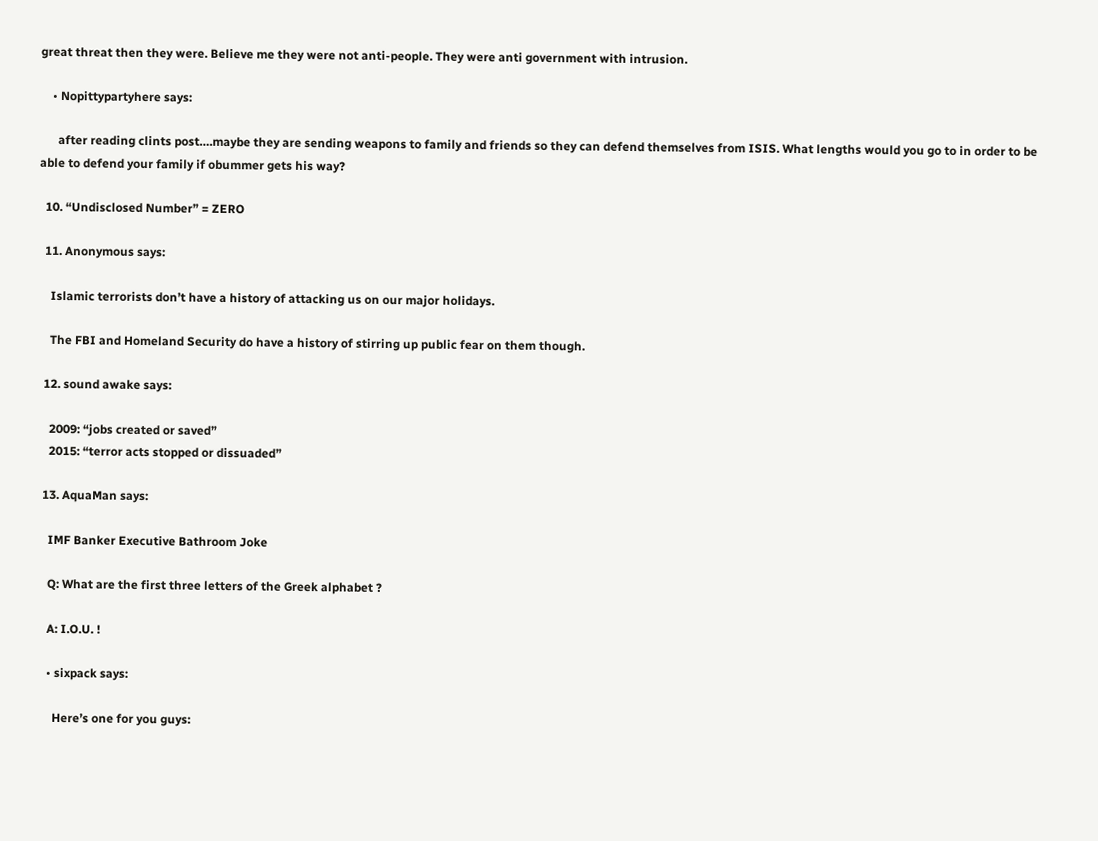great threat then they were. Believe me they were not anti-people. They were anti government with intrusion.

    • Nopittypartyhere says:

      after reading clints post….maybe they are sending weapons to family and friends so they can defend themselves from ISIS. What lengths would you go to in order to be able to defend your family if obummer gets his way?

  10. “Undisclosed Number” = ZERO

  11. Anonymous says:

    Islamic terrorists don’t have a history of attacking us on our major holidays.

    The FBI and Homeland Security do have a history of stirring up public fear on them though.

  12. sound awake says:

    2009: “jobs created or saved”
    2015: “terror acts stopped or dissuaded”

  13. AquaMan says:

    IMF Banker Executive Bathroom Joke

    Q: What are the first three letters of the Greek alphabet ?

    A: I.O.U. !

    • sixpack says:

      Here’s one for you guys: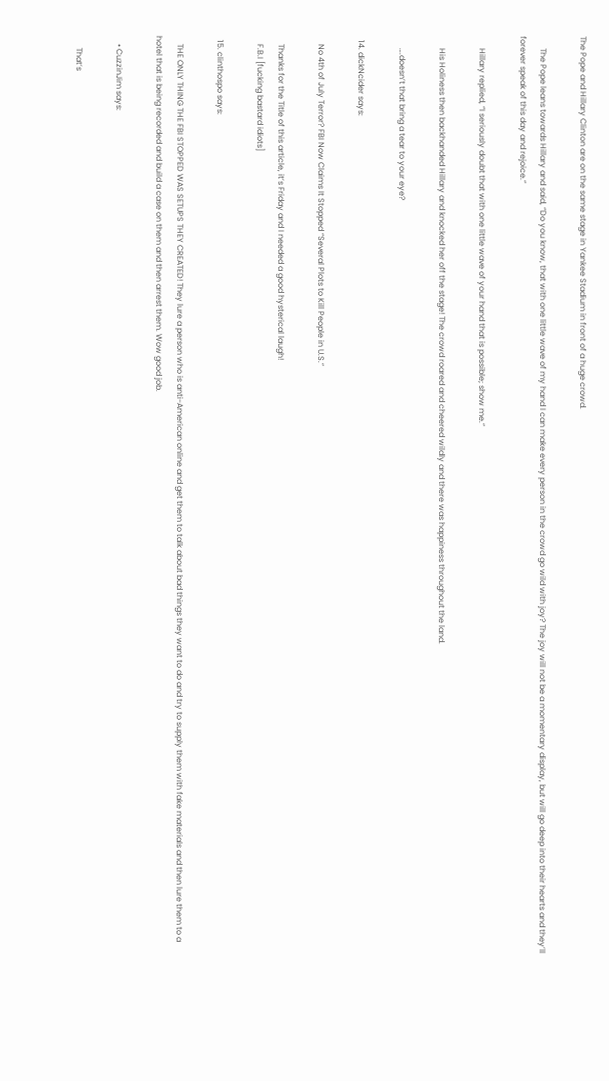The Pope and Hillary Clinton are on the same stage in Yankee Stadium in front of a huge crowd.

      The Pope leans towards Hillary and said, “Do you know, that with one little wave of my hand I can make every person in the crowd go wild with joy? The joy will not be a momentary display, but will go deep into their hearts and they’ll forever speak of this day and rejoice.”

      Hillary replied, “I seriously doubt that with one little wave of your hand that is possible; show me.”

      His Holiness then backhanded Hillary and knocked her off the stage! The crowd roared and cheered wildly and there was happiness throughout the land.

      ….doesn’t that bring a tear to your eye?

  14. dickNcider says:

    No 4th of July Terror? FBI Now Claims It Stopped “Several Plots to Kill People in U.S.”

    Thanks for the Title of this article, it’s Friday and I needed a good hysterical laugh!
    F.B.I [fucking bastard idiots]

  15. clinthospo says:

    THE ONLY THING THE FBI STOPPED WAS SETUPS THEY CREATED! They lure a person who is anti-American online and get them to talk about bad things they want to do and try to supply them with fake materials and then lure them to a hotel that is being recorded and build a case on them and then arrest them. Wow good job.

    • CuzzinJim says:

      That’s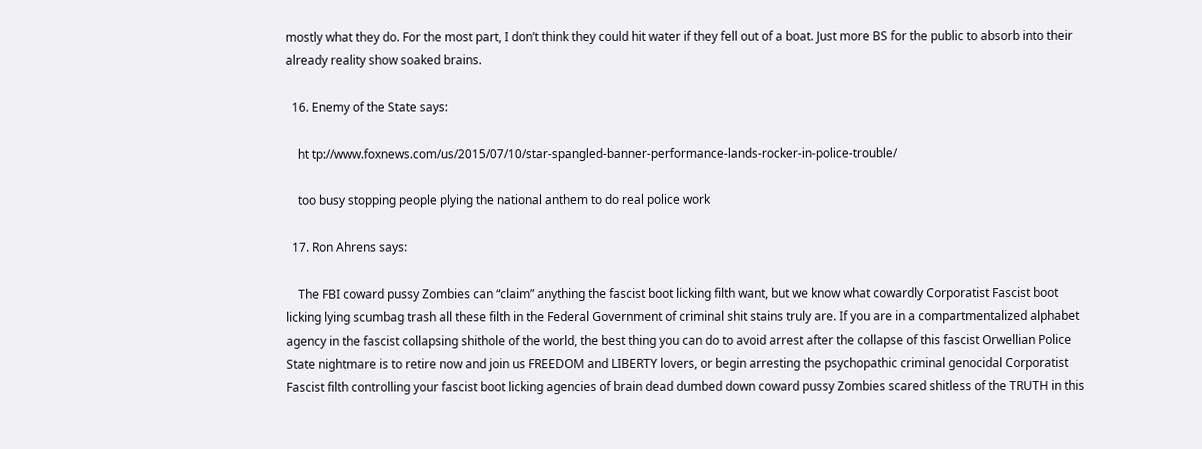mostly what they do. For the most part, I don’t think they could hit water if they fell out of a boat. Just more BS for the public to absorb into their already reality show soaked brains.

  16. Enemy of the State says:

    ht tp://www.foxnews.com/us/2015/07/10/star-spangled-banner-performance-lands-rocker-in-police-trouble/

    too busy stopping people plying the national anthem to do real police work

  17. Ron Ahrens says:

    The FBI coward pussy Zombies can “claim” anything the fascist boot licking filth want, but we know what cowardly Corporatist Fascist boot licking lying scumbag trash all these filth in the Federal Government of criminal shit stains truly are. If you are in a compartmentalized alphabet agency in the fascist collapsing shithole of the world, the best thing you can do to avoid arrest after the collapse of this fascist Orwellian Police State nightmare is to retire now and join us FREEDOM and LIBERTY lovers, or begin arresting the psychopathic criminal genocidal Corporatist Fascist filth controlling your fascist boot licking agencies of brain dead dumbed down coward pussy Zombies scared shitless of the TRUTH in this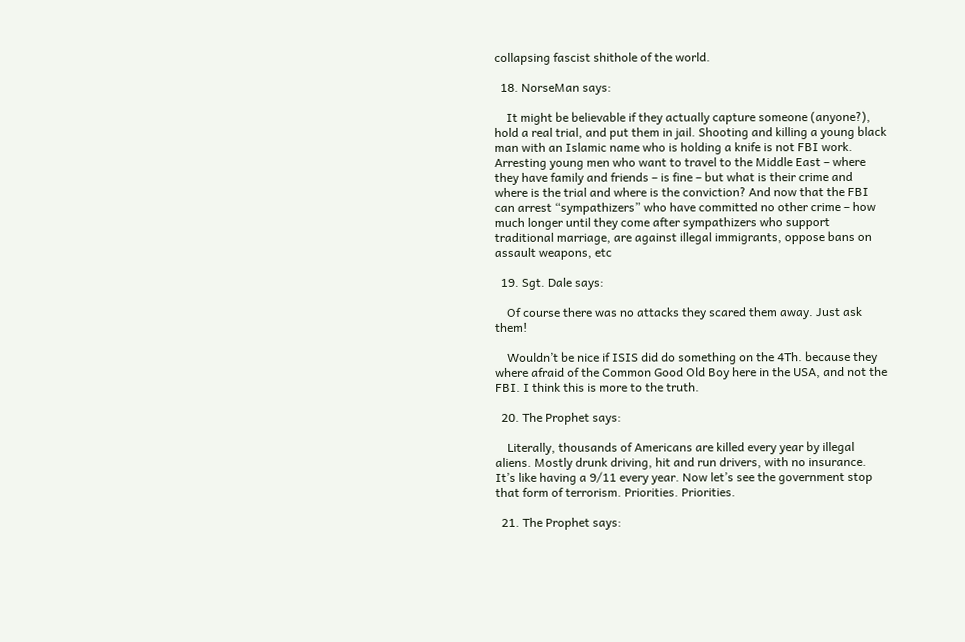collapsing fascist shithole of the world.

  18. NorseMan says:

    It might be believable if they actually capture someone (anyone?), hold a real trial, and put them in jail. Shooting and killing a young black man with an Islamic name who is holding a knife is not FBI work. Arresting young men who want to travel to the Middle East – where they have family and friends – is fine – but what is their crime and where is the trial and where is the conviction? And now that the FBI can arrest “sympathizers” who have committed no other crime – how much longer until they come after sympathizers who support traditional marriage, are against illegal immigrants, oppose bans on assault weapons, etc

  19. Sgt. Dale says:

    Of course there was no attacks they scared them away. Just ask them!

    Wouldn’t be nice if ISIS did do something on the 4Th. because they where afraid of the Common Good Old Boy here in the USA, and not the FBI. I think this is more to the truth.

  20. The Prophet says:

    Literally, thousands of Americans are killed every year by illegal aliens. Mostly drunk driving, hit and run drivers, with no insurance. It’s like having a 9/11 every year. Now let’s see the government stop that form of terrorism. Priorities. Priorities.

  21. The Prophet says: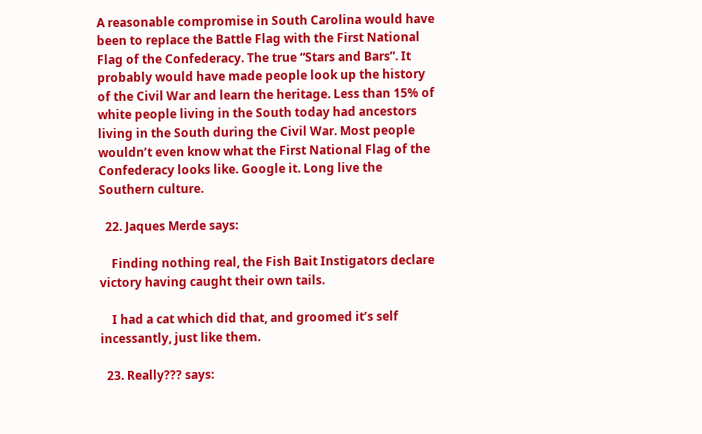A reasonable compromise in South Carolina would have been to replace the Battle Flag with the First National Flag of the Confederacy. The true “Stars and Bars”. It probably would have made people look up the history of the Civil War and learn the heritage. Less than 15% of white people living in the South today had ancestors living in the South during the Civil War. Most people wouldn’t even know what the First National Flag of the Confederacy looks like. Google it. Long live the Southern culture.

  22. Jaques Merde says:

    Finding nothing real, the Fish Bait Instigators declare victory having caught their own tails.

    I had a cat which did that, and groomed it’s self incessantly, just like them.

  23. Really??? says: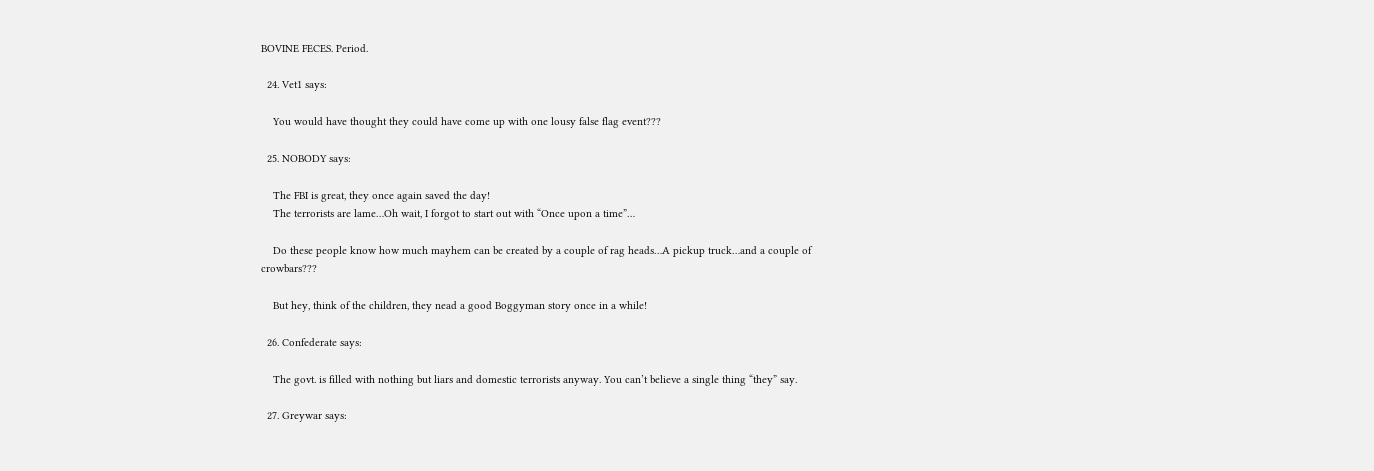BOVINE FECES. Period.

  24. Vet1 says:

    You would have thought they could have come up with one lousy false flag event???

  25. NOBODY says:

    The FBI is great, they once again saved the day!
    The terrorists are lame…Oh wait, I forgot to start out with “Once upon a time”…

    Do these people know how much mayhem can be created by a couple of rag heads…A pickup truck…and a couple of crowbars???

    But hey, think of the children, they nead a good Boggyman story once in a while!

  26. Confederate says:

    The govt. is filled with nothing but liars and domestic terrorists anyway. You can’t believe a single thing “they” say.

  27. Greywar says: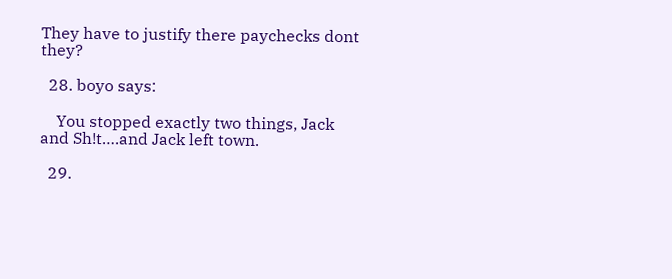They have to justify there paychecks dont they?

  28. boyo says:

    You stopped exactly two things, Jack and Sh!t….and Jack left town.

  29.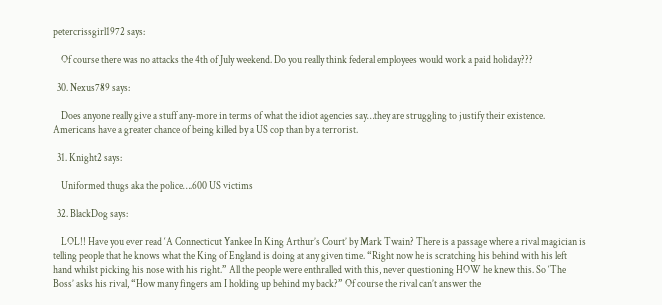petercrissgirl1972 says:

    Of course there was no attacks the 4th of July weekend. Do you really think federal employees would work a paid holiday???

  30. Nexus789 says:

    Does anyone really give a stuff any-more in terms of what the idiot agencies say…they are struggling to justify their existence. Americans have a greater chance of being killed by a US cop than by a terrorist.

  31. Knight2 says:

    Uniformed thugs aka the police….600 US victims

  32. BlackDog says:

    LOL!! Have you ever read ‘A Connecticut Yankee In King Arthur’s Court’ by Mark Twain? There is a passage where a rival magician is telling people that he knows what the King of England is doing at any given time. “Right now he is scratching his behind with his left hand whilst picking his nose with his right.” All the people were enthralled with this, never questioning HOW he knew this. So ‘The Boss’ asks his rival, “How many fingers am I holding up behind my back?” Of course the rival can’t answer the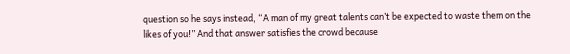question so he says instead, “A man of my great talents can’t be expected to waste them on the likes of you!” And that answer satisfies the crowd because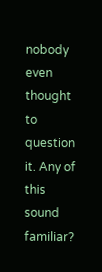nobody even thought to question it. Any of this sound familiar?